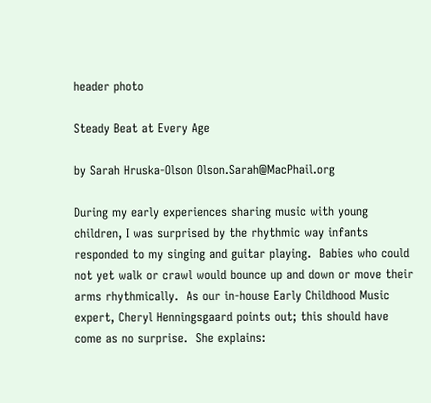header photo

Steady Beat at Every Age

by Sarah Hruska-Olson Olson.Sarah@MacPhail.org

During my early experiences sharing music with young children, I was surprised by the rhythmic way infants responded to my singing and guitar playing.  Babies who could not yet walk or crawl would bounce up and down or move their arms rhythmically.  As our in-house Early Childhood Music expert, Cheryl Henningsgaard points out; this should have come as no surprise.  She explains: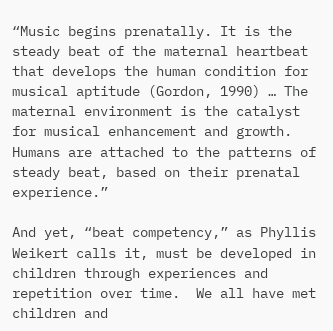“Music begins prenatally. It is the steady beat of the maternal heartbeat that develops the human condition for musical aptitude (Gordon, 1990) … The maternal environment is the catalyst for musical enhancement and growth.  Humans are attached to the patterns of steady beat, based on their prenatal experience.”

And yet, “beat competency,” as Phyllis Weikert calls it, must be developed in children through experiences and repetition over time.  We all have met children and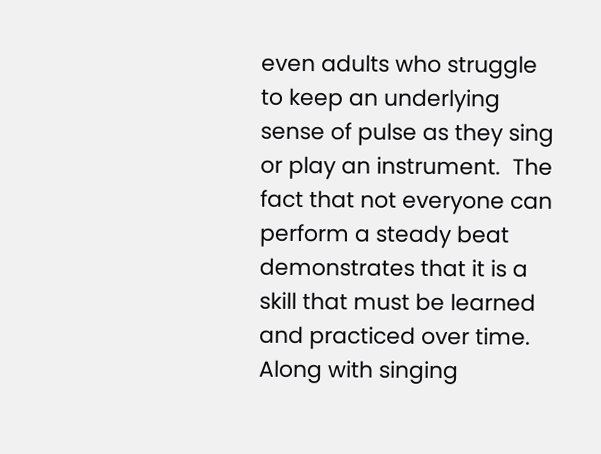even adults who struggle to keep an underlying sense of pulse as they sing or play an instrument.  The fact that not everyone can perform a steady beat demonstrates that it is a skill that must be learned and practiced over time.  Along with singing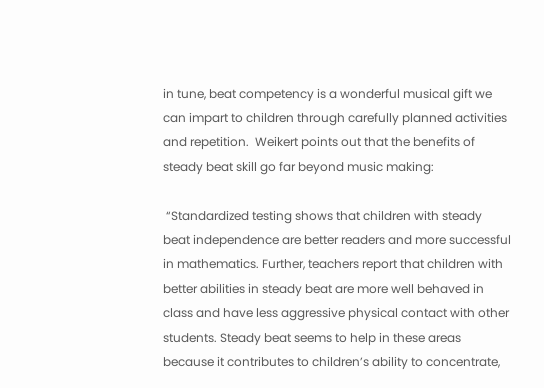in tune, beat competency is a wonderful musical gift we can impart to children through carefully planned activities and repetition.  Weikert points out that the benefits of steady beat skill go far beyond music making:

 “Standardized testing shows that children with steady beat independence are better readers and more successful in mathematics. Further, teachers report that children with better abilities in steady beat are more well behaved in class and have less aggressive physical contact with other students. Steady beat seems to help in these areas because it contributes to children’s ability to concentrate,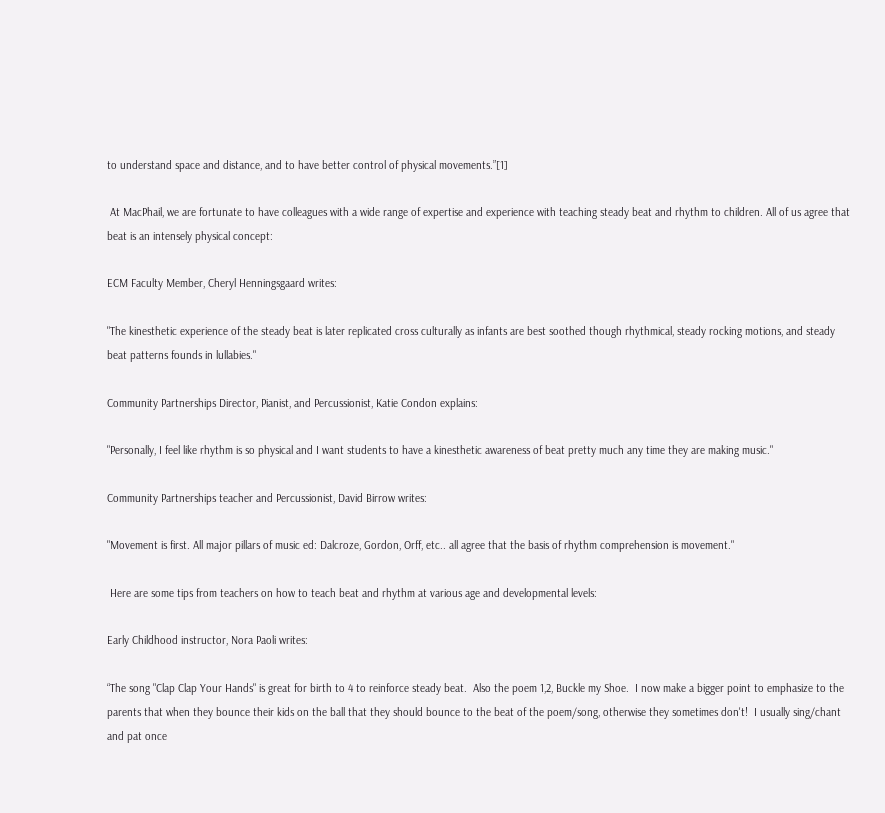to understand space and distance, and to have better control of physical movements.”[1]

 At MacPhail, we are fortunate to have colleagues with a wide range of expertise and experience with teaching steady beat and rhythm to children. All of us agree that beat is an intensely physical concept:

ECM Faculty Member, Cheryl Henningsgaard writes:

"The kinesthetic experience of the steady beat is later replicated cross culturally as infants are best soothed though rhythmical, steady rocking motions, and steady beat patterns founds in lullabies."

Community Partnerships Director, Pianist, and Percussionist, Katie Condon explains:

"Personally, I feel like rhythm is so physical and I want students to have a kinesthetic awareness of beat pretty much any time they are making music."

Community Partnerships teacher and Percussionist, David Birrow writes:

"Movement is first. All major pillars of music ed: Dalcroze, Gordon, Orff, etc.. all agree that the basis of rhythm comprehension is movement."

 Here are some tips from teachers on how to teach beat and rhythm at various age and developmental levels:

Early Childhood instructor, Nora Paoli writes:

“The song "Clap Clap Your Hands" is great for birth to 4 to reinforce steady beat.  Also the poem 1,2, Buckle my Shoe.  I now make a bigger point to emphasize to the parents that when they bounce their kids on the ball that they should bounce to the beat of the poem/song, otherwise they sometimes don't!  I usually sing/chant and pat once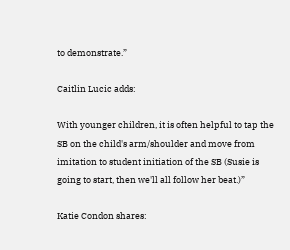to demonstrate.”

Caitlin Lucic adds:

With younger children, it is often helpful to tap the SB on the child's arm/shoulder and move from imitation to student initiation of the SB (Susie is going to start, then we'll all follow her beat.)”

Katie Condon shares: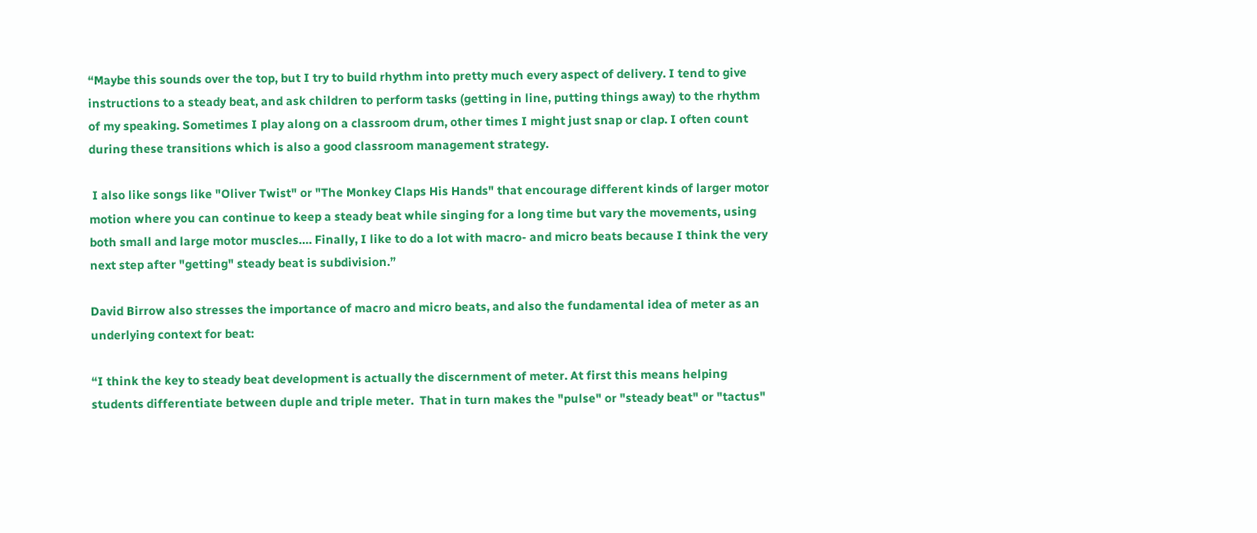“Maybe this sounds over the top, but I try to build rhythm into pretty much every aspect of delivery. I tend to give instructions to a steady beat, and ask children to perform tasks (getting in line, putting things away) to the rhythm of my speaking. Sometimes I play along on a classroom drum, other times I might just snap or clap. I often count during these transitions which is also a good classroom management strategy.

 I also like songs like "Oliver Twist" or "The Monkey Claps His Hands" that encourage different kinds of larger motor motion where you can continue to keep a steady beat while singing for a long time but vary the movements, using both small and large motor muscles…. Finally, I like to do a lot with macro- and micro beats because I think the very next step after "getting" steady beat is subdivision.”

David Birrow also stresses the importance of macro and micro beats, and also the fundamental idea of meter as an underlying context for beat:

“I think the key to steady beat development is actually the discernment of meter. At first this means helping students differentiate between duple and triple meter.  That in turn makes the "pulse" or "steady beat" or "tactus"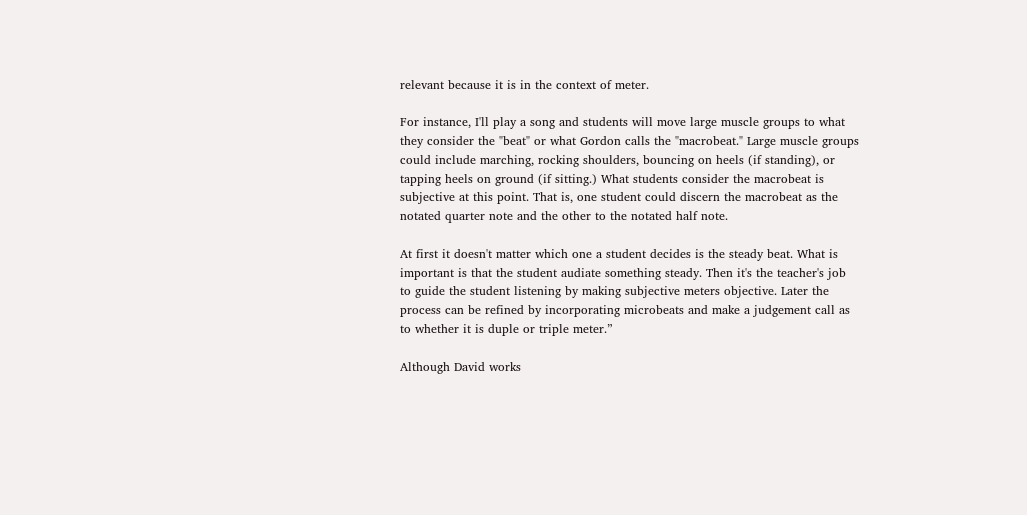relevant because it is in the context of meter.

For instance, I'll play a song and students will move large muscle groups to what they consider the "beat" or what Gordon calls the "macrobeat." Large muscle groups could include marching, rocking shoulders, bouncing on heels (if standing), or tapping heels on ground (if sitting.) What students consider the macrobeat is subjective at this point. That is, one student could discern the macrobeat as the notated quarter note and the other to the notated half note.

At first it doesn't matter which one a student decides is the steady beat. What is important is that the student audiate something steady. Then it's the teacher's job to guide the student listening by making subjective meters objective. Later the process can be refined by incorporating microbeats and make a judgement call as to whether it is duple or triple meter.”

Although David works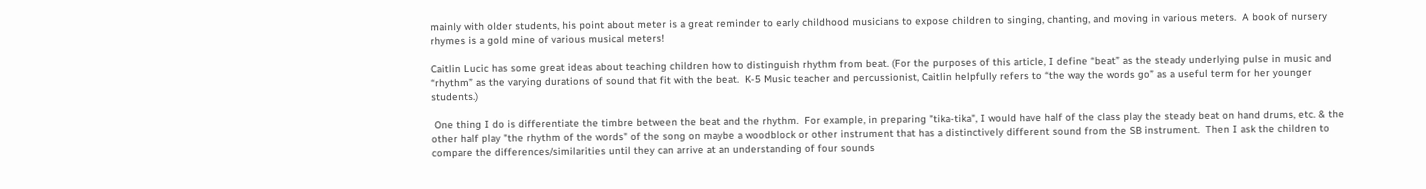mainly with older students, his point about meter is a great reminder to early childhood musicians to expose children to singing, chanting, and moving in various meters.  A book of nursery rhymes is a gold mine of various musical meters!

Caitlin Lucic has some great ideas about teaching children how to distinguish rhythm from beat. (For the purposes of this article, I define “beat” as the steady underlying pulse in music and “rhythm” as the varying durations of sound that fit with the beat.  K-5 Music teacher and percussionist, Caitlin helpfully refers to “the way the words go” as a useful term for her younger students.)

 One thing I do is differentiate the timbre between the beat and the rhythm.  For example, in preparing "tika-tika", I would have half of the class play the steady beat on hand drums, etc. & the other half play "the rhythm of the words" of the song on maybe a woodblock or other instrument that has a distinctively different sound from the SB instrument.  Then I ask the children to compare the differences/similarities until they can arrive at an understanding of four sounds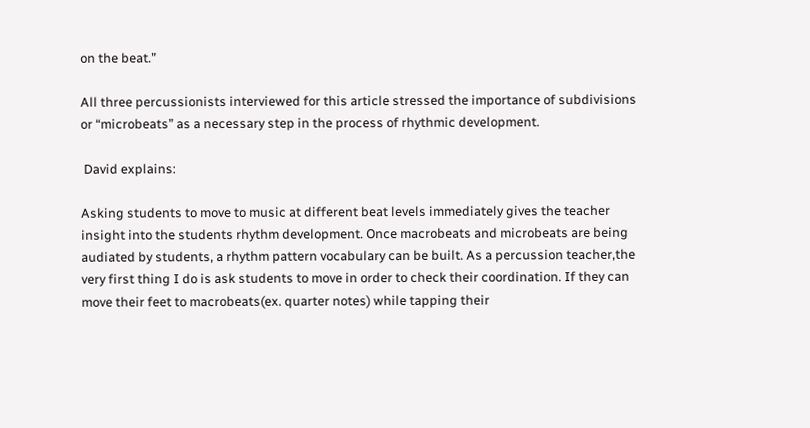on the beat.”

All three percussionists interviewed for this article stressed the importance of subdivisions or “microbeats” as a necessary step in the process of rhythmic development.

 David explains:

Asking students to move to music at different beat levels immediately gives the teacher insight into the students rhythm development. Once macrobeats and microbeats are being audiated by students, a rhythm pattern vocabulary can be built. As a percussion teacher,the very first thing I do is ask students to move in order to check their coordination. If they can move their feet to macrobeats(ex. quarter notes) while tapping their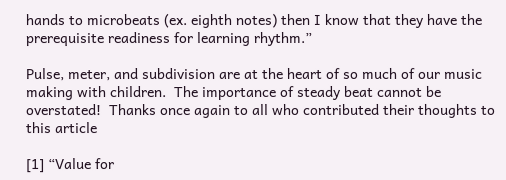hands to microbeats (ex. eighth notes) then I know that they have the prerequisite readiness for learning rhythm.”

Pulse, meter, and subdivision are at the heart of so much of our music making with children.  The importance of steady beat cannot be overstated!  Thanks once again to all who contributed their thoughts to this article

[1] “Value for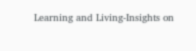Learning and Living-Insights on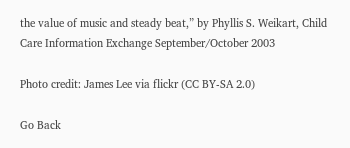the value of music and steady beat,” by Phyllis S. Weikart, Child Care Information Exchange September/October 2003

Photo credit: James Lee via flickr (CC BY-SA 2.0)

Go Back